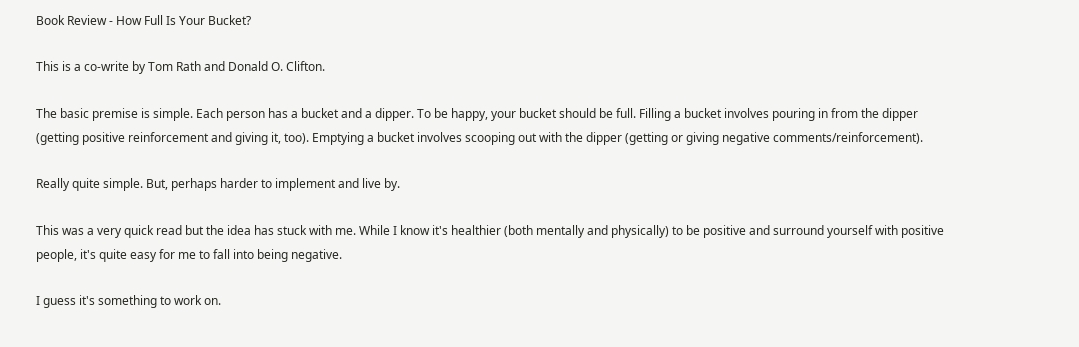Book Review - How Full Is Your Bucket?

This is a co-write by Tom Rath and Donald O. Clifton.

The basic premise is simple. Each person has a bucket and a dipper. To be happy, your bucket should be full. Filling a bucket involves pouring in from the dipper (getting positive reinforcement and giving it, too). Emptying a bucket involves scooping out with the dipper (getting or giving negative comments/reinforcement).

Really quite simple. But, perhaps harder to implement and live by.

This was a very quick read but the idea has stuck with me. While I know it's healthier (both mentally and physically) to be positive and surround yourself with positive people, it's quite easy for me to fall into being negative.

I guess it's something to work on.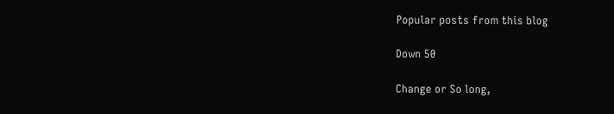Popular posts from this blog

Down 50

Change or So long,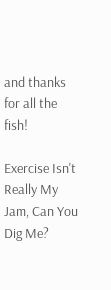and thanks for all the fish!

Exercise Isn't Really My Jam, Can You Dig Me?